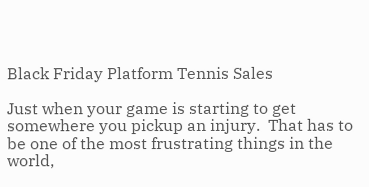Black Friday Platform Tennis Sales

Just when your game is starting to get somewhere you pickup an injury.  That has to be one of the most frustrating things in the world,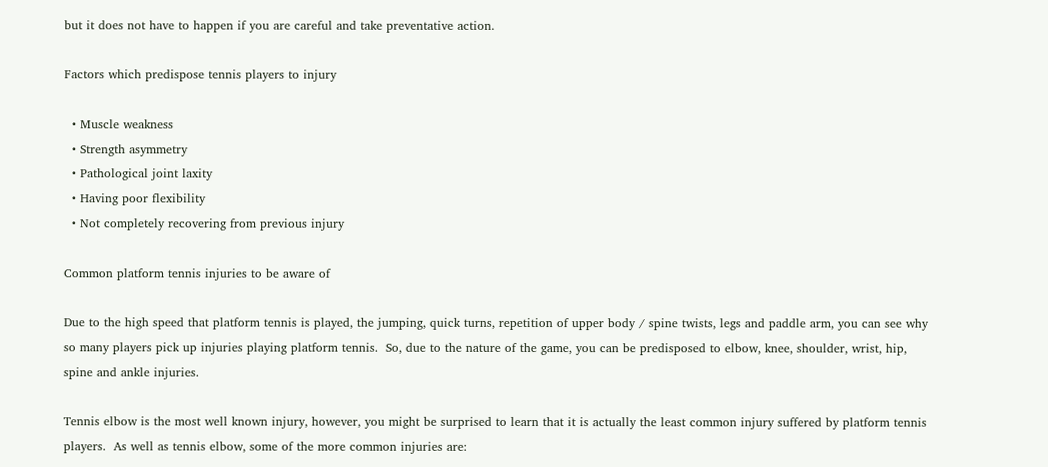but it does not have to happen if you are careful and take preventative action.

Factors which predispose tennis players to injury

  • Muscle weakness
  • Strength asymmetry
  • Pathological joint laxity
  • Having poor flexibility
  • Not completely recovering from previous injury

Common platform tennis injuries to be aware of

Due to the high speed that platform tennis is played, the jumping, quick turns, repetition of upper body / spine twists, legs and paddle arm, you can see why so many players pick up injuries playing platform tennis.  So, due to the nature of the game, you can be predisposed to elbow, knee, shoulder, wrist, hip, spine and ankle injuries.

Tennis elbow is the most well known injury, however, you might be surprised to learn that it is actually the least common injury suffered by platform tennis players.  As well as tennis elbow, some of the more common injuries are: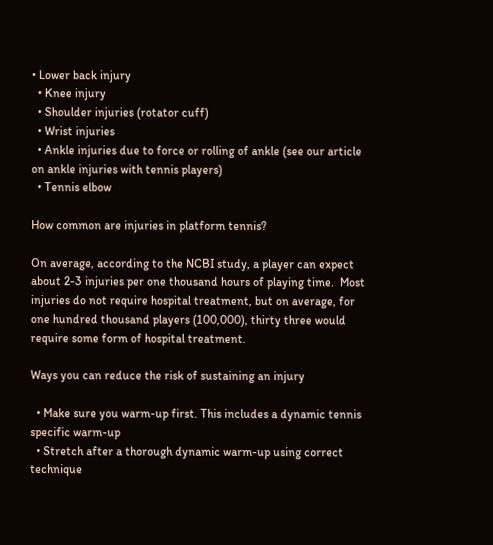• Lower back injury
  • Knee injury
  • Shoulder injuries (rotator cuff)
  • Wrist injuries
  • Ankle injuries due to force or rolling of ankle (see our article on ankle injuries with tennis players)
  • Tennis elbow

How common are injuries in platform tennis?

On average, according to the NCBI study, a player can expect about 2-3 injuries per one thousand hours of playing time.  Most injuries do not require hospital treatment, but on average, for one hundred thousand players (100,000), thirty three would require some form of hospital treatment.

Ways you can reduce the risk of sustaining an injury

  • Make sure you warm-up first. This includes a dynamic tennis specific warm-up
  • Stretch after a thorough dynamic warm-up using correct technique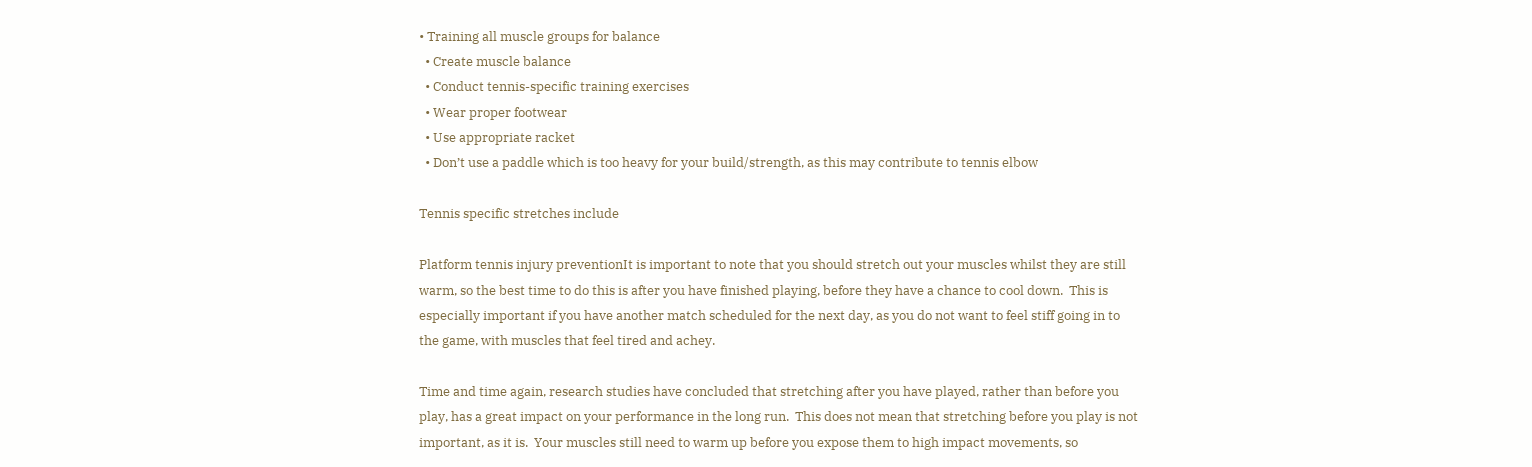• Training all muscle groups for balance
  • Create muscle balance
  • Conduct tennis-specific training exercises
  • Wear proper footwear
  • Use appropriate racket
  • Don’t use a paddle which is too heavy for your build/strength, as this may contribute to tennis elbow

Tennis specific stretches include

Platform tennis injury preventionIt is important to note that you should stretch out your muscles whilst they are still warm, so the best time to do this is after you have finished playing, before they have a chance to cool down.  This is especially important if you have another match scheduled for the next day, as you do not want to feel stiff going in to the game, with muscles that feel tired and achey.

Time and time again, research studies have concluded that stretching after you have played, rather than before you play, has a great impact on your performance in the long run.  This does not mean that stretching before you play is not important, as it is.  Your muscles still need to warm up before you expose them to high impact movements, so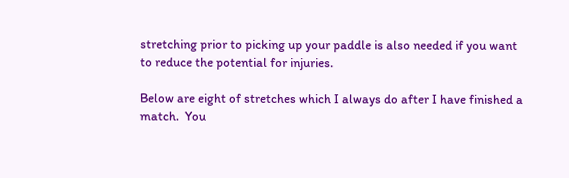stretching prior to picking up your paddle is also needed if you want to reduce the potential for injuries.

Below are eight of stretches which I always do after I have finished a match.  You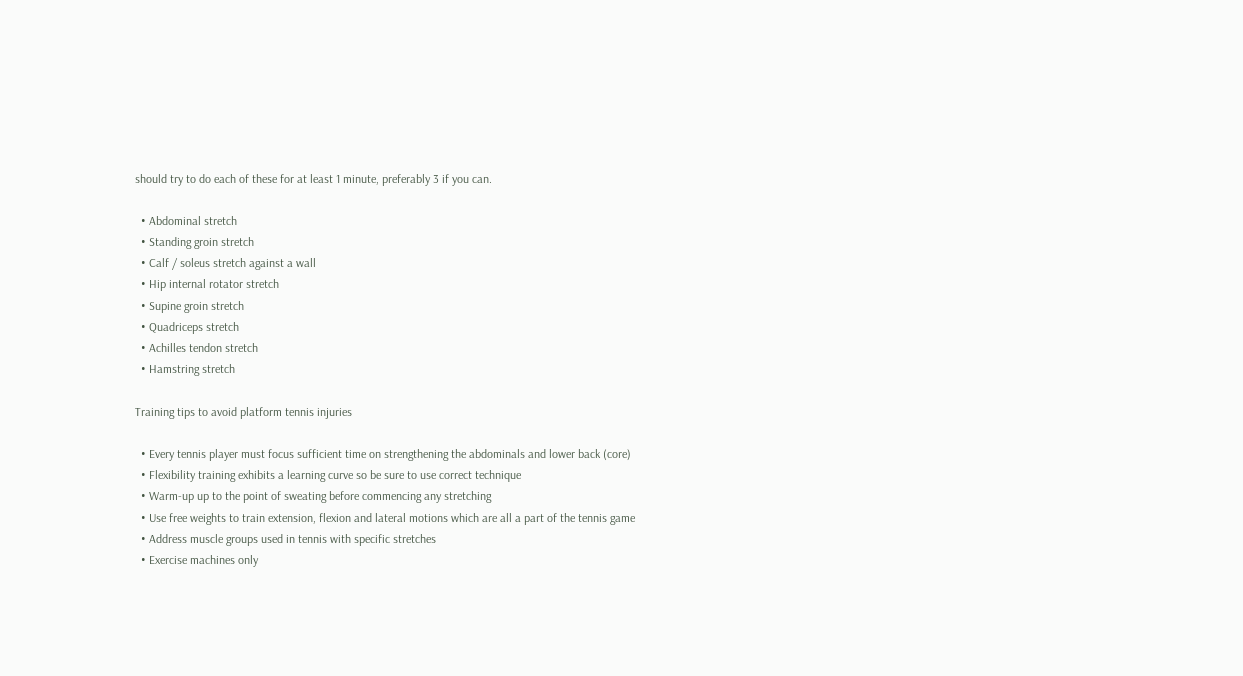should try to do each of these for at least 1 minute, preferably 3 if you can.

  • Abdominal stretch
  • Standing groin stretch
  • Calf / soleus stretch against a wall
  • Hip internal rotator stretch
  • Supine groin stretch
  • Quadriceps stretch
  • Achilles tendon stretch
  • Hamstring stretch

Training tips to avoid platform tennis injuries

  • Every tennis player must focus sufficient time on strengthening the abdominals and lower back (core)
  • Flexibility training exhibits a learning curve so be sure to use correct technique
  • Warm-up up to the point of sweating before commencing any stretching
  • Use free weights to train extension, flexion and lateral motions which are all a part of the tennis game
  • Address muscle groups used in tennis with specific stretches
  • Exercise machines only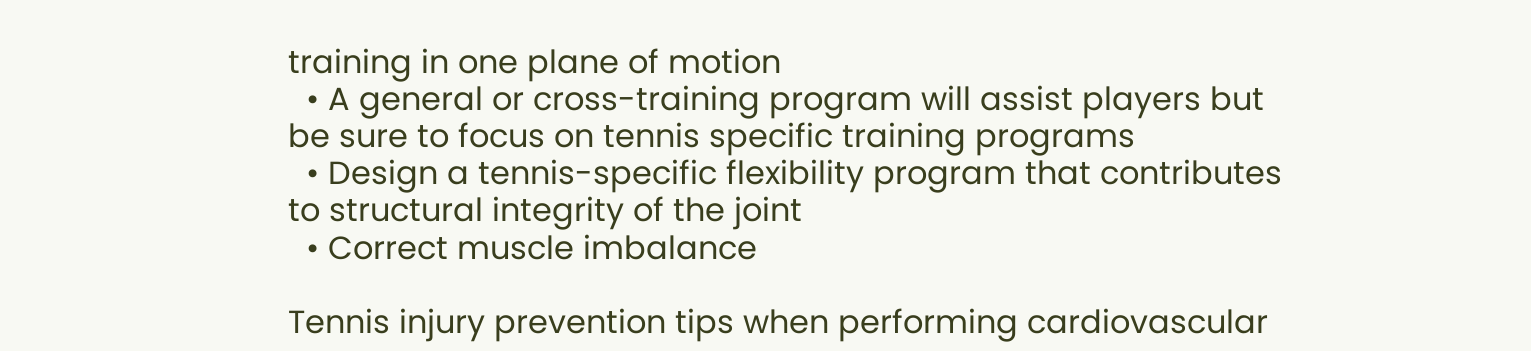training in one plane of motion
  • A general or cross-training program will assist players but be sure to focus on tennis specific training programs
  • Design a tennis-specific flexibility program that contributes to structural integrity of the joint
  • Correct muscle imbalance

Tennis injury prevention tips when performing cardiovascular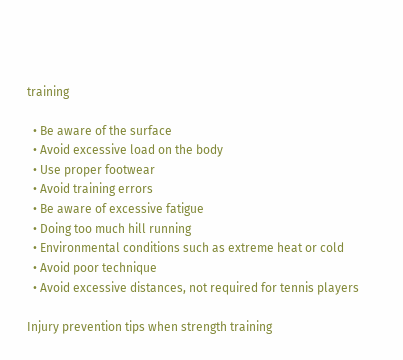training

  • Be aware of the surface
  • Avoid excessive load on the body
  • Use proper footwear
  • Avoid training errors
  • Be aware of excessive fatigue
  • Doing too much hill running
  • Environmental conditions such as extreme heat or cold
  • Avoid poor technique
  • Avoid excessive distances, not required for tennis players

Injury prevention tips when strength training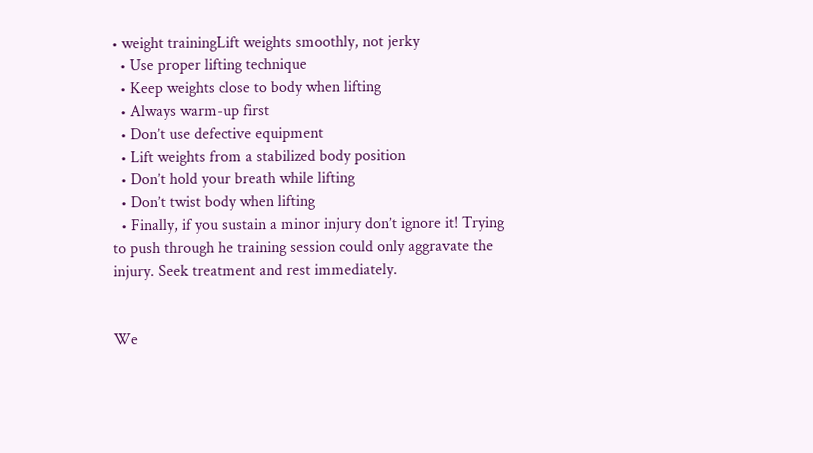• weight trainingLift weights smoothly, not jerky
  • Use proper lifting technique
  • Keep weights close to body when lifting
  • Always warm-up first
  • Don’t use defective equipment
  • Lift weights from a stabilized body position
  • Don’t hold your breath while lifting
  • Don’t twist body when lifting
  • Finally, if you sustain a minor injury don’t ignore it! Trying to push through he training session could only aggravate the injury. Seek treatment and rest immediately.


We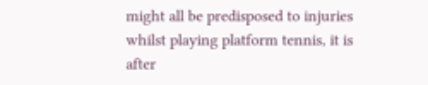might all be predisposed to injuries whilst playing platform tennis, it is after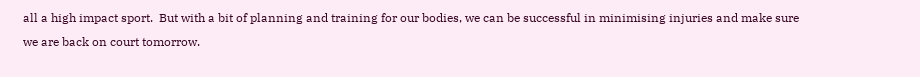all a high impact sport.  But with a bit of planning and training for our bodies, we can be successful in minimising injuries and make sure we are back on court tomorrow.